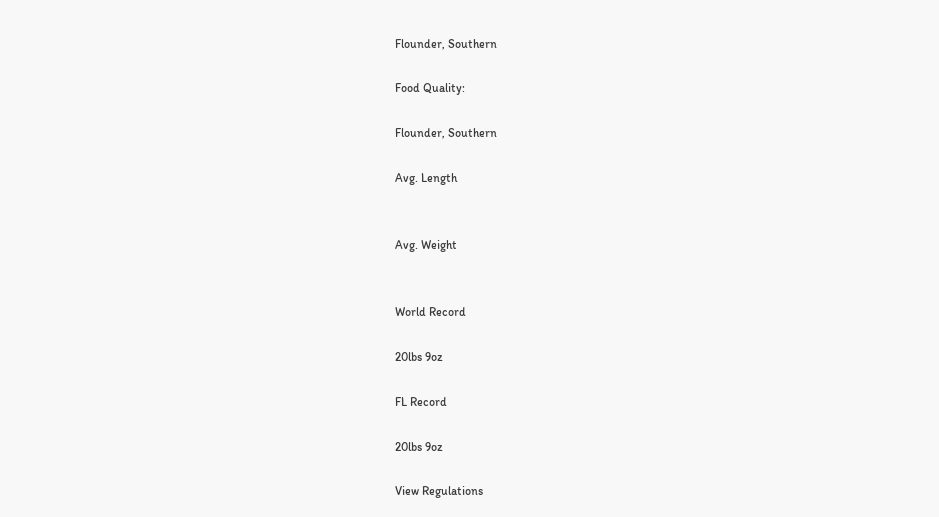Flounder, Southern

Food Quality:

Flounder, Southern

Avg. Length


Avg. Weight


World Record

20lbs 9oz

FL Record

20lbs 9oz

View Regulations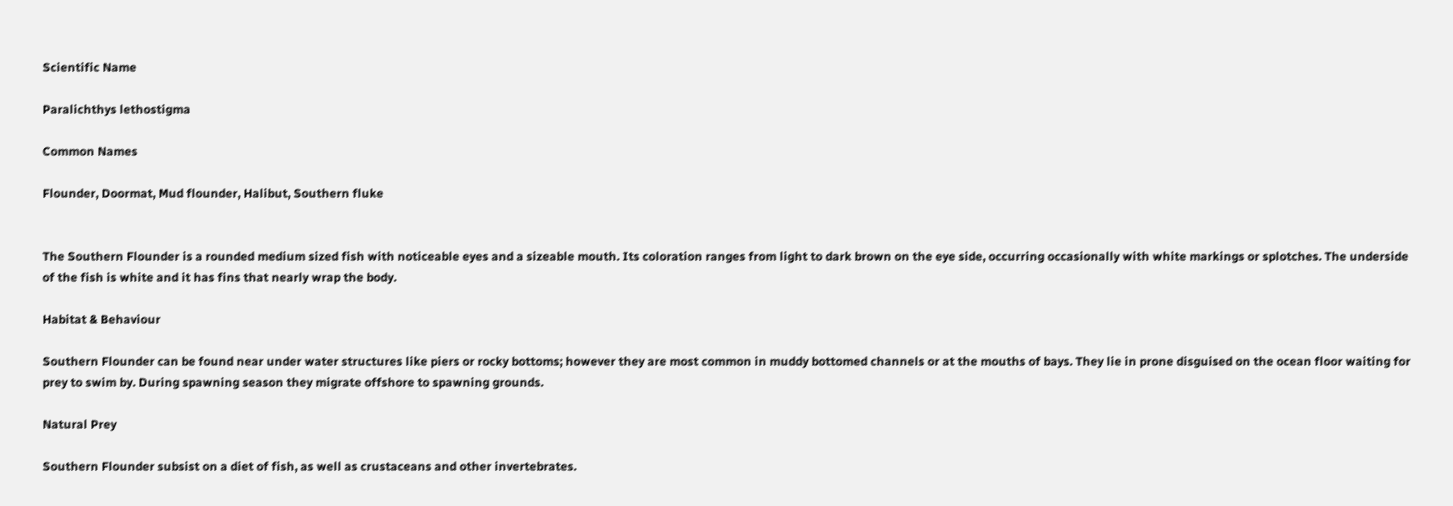Scientific Name

Paralichthys lethostigma

Common Names

Flounder, Doormat, Mud flounder, Halibut, Southern fluke


The Southern Flounder is a rounded medium sized fish with noticeable eyes and a sizeable mouth. Its coloration ranges from light to dark brown on the eye side, occurring occasionally with white markings or splotches. The underside of the fish is white and it has fins that nearly wrap the body.

Habitat & Behaviour

Southern Flounder can be found near under water structures like piers or rocky bottoms; however they are most common in muddy bottomed channels or at the mouths of bays. They lie in prone disguised on the ocean floor waiting for prey to swim by. During spawning season they migrate offshore to spawning grounds.

Natural Prey

Southern Flounder subsist on a diet of fish, as well as crustaceans and other invertebrates.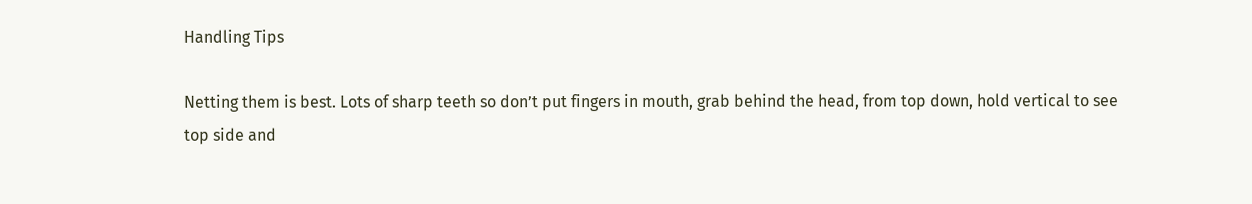Handling Tips

Netting them is best. Lots of sharp teeth so don’t put fingers in mouth, grab behind the head, from top down, hold vertical to see top side and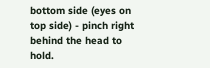bottom side (eyes on top side) - pinch right behind the head to hold.